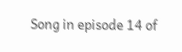Song in episode 14 of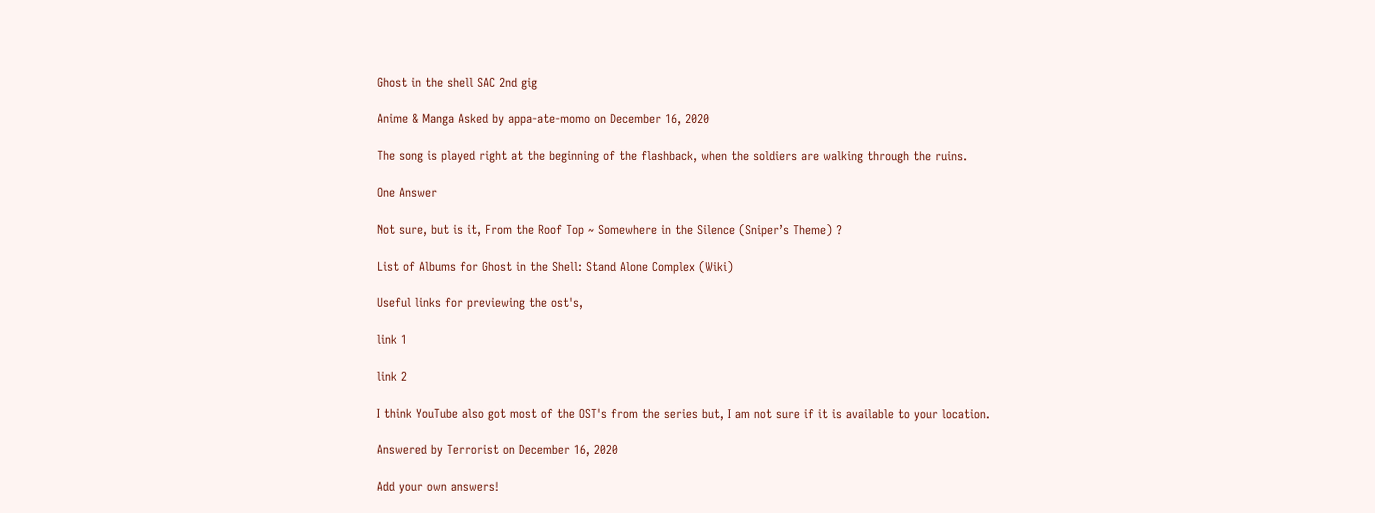Ghost in the shell SAC 2nd gig

Anime & Manga Asked by appa-ate-momo on December 16, 2020

The song is played right at the beginning of the flashback, when the soldiers are walking through the ruins.

One Answer

Not sure, but is it, From the Roof Top ~ Somewhere in the Silence (Sniper’s Theme) ?

List of Albums for Ghost in the Shell: Stand Alone Complex (Wiki)

Useful links for previewing the ost's,

link 1

link 2

I think YouTube also got most of the OST's from the series but, I am not sure if it is available to your location.

Answered by Terrorist on December 16, 2020

Add your own answers!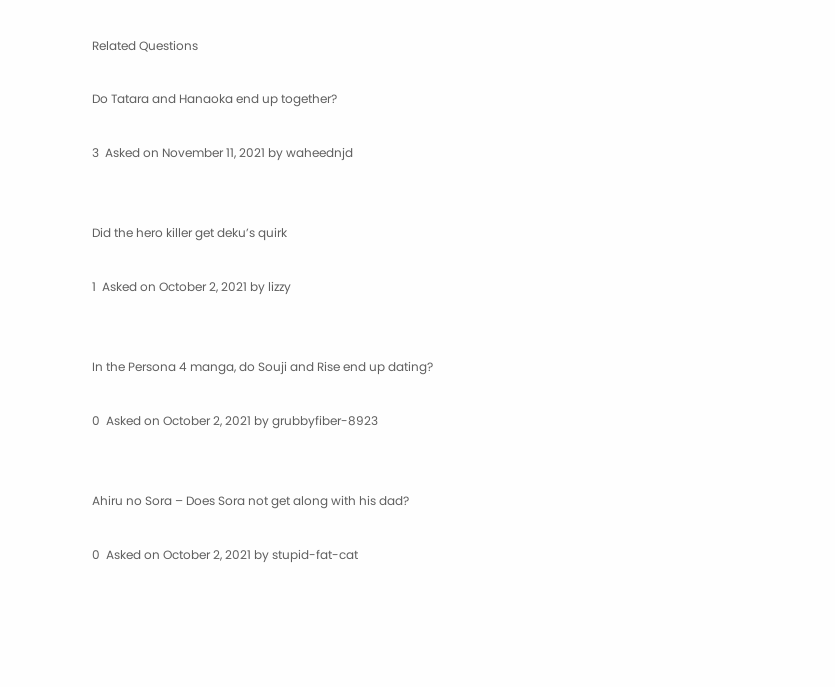Related Questions

Do Tatara and Hanaoka end up together?

3  Asked on November 11, 2021 by waheednjd


Did the hero killer get deku’s quirk

1  Asked on October 2, 2021 by lizzy


In the Persona 4 manga, do Souji and Rise end up dating?

0  Asked on October 2, 2021 by grubbyfiber-8923


Ahiru no Sora – Does Sora not get along with his dad?

0  Asked on October 2, 2021 by stupid-fat-cat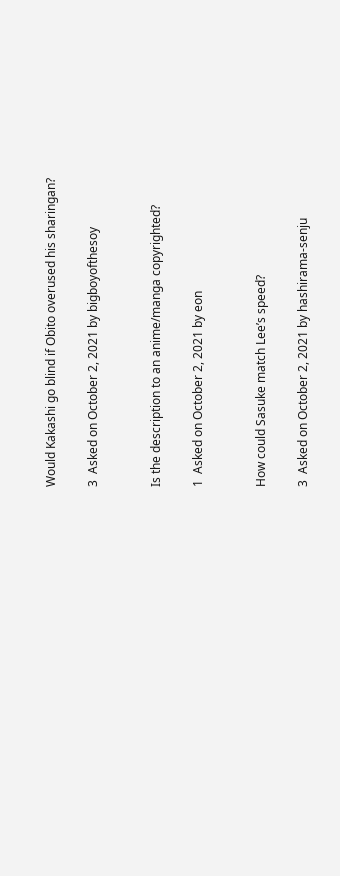Would Kakashi go blind if Obito overused his sharingan?

3  Asked on October 2, 2021 by bigboyofthesoy


Is the description to an anime/manga copyrighted?

1  Asked on October 2, 2021 by eon


How could Sasuke match Lee’s speed?

3  Asked on October 2, 2021 by hashirama-senju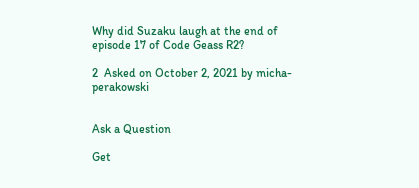Why did Suzaku laugh at the end of episode 17 of Code Geass R2?

2  Asked on October 2, 2021 by micha-perakowski


Ask a Question

Get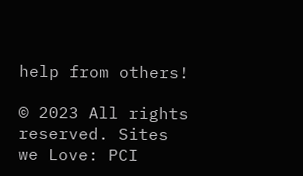help from others!

© 2023 All rights reserved. Sites we Love: PCI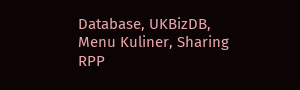Database, UKBizDB, Menu Kuliner, Sharing RPP